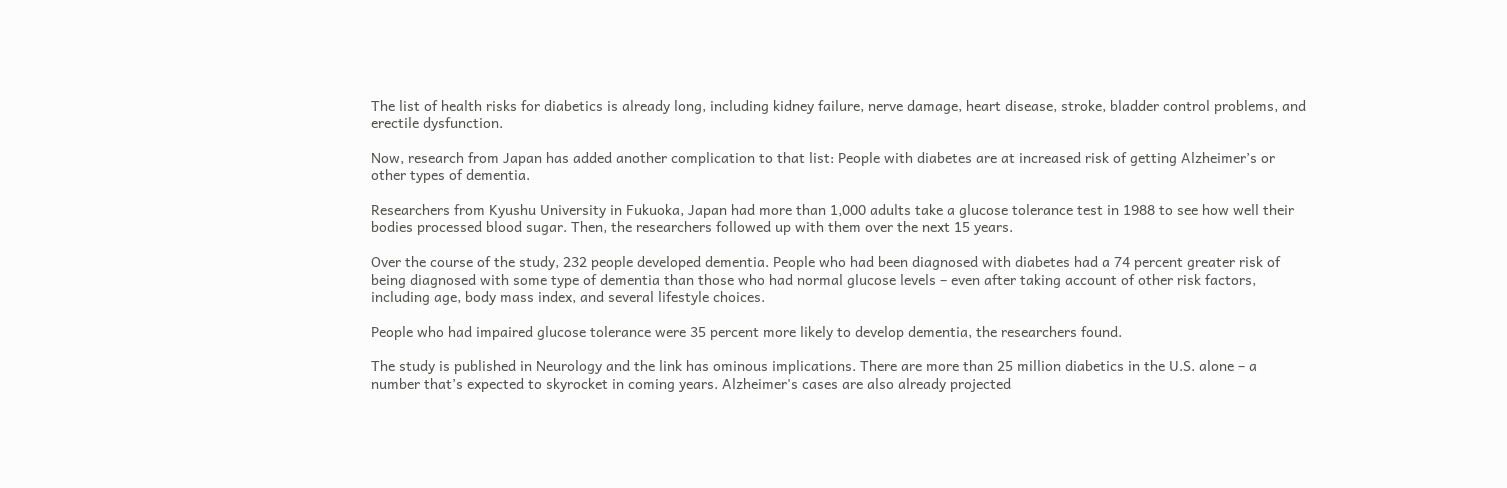The list of health risks for diabetics is already long, including kidney failure, nerve damage, heart disease, stroke, bladder control problems, and erectile dysfunction.

Now, research from Japan has added another complication to that list: People with diabetes are at increased risk of getting Alzheimer’s or other types of dementia.

Researchers from Kyushu University in Fukuoka, Japan had more than 1,000 adults take a glucose tolerance test in 1988 to see how well their bodies processed blood sugar. Then, the researchers followed up with them over the next 15 years.

Over the course of the study, 232 people developed dementia. People who had been diagnosed with diabetes had a 74 percent greater risk of being diagnosed with some type of dementia than those who had normal glucose levels – even after taking account of other risk factors, including age, body mass index, and several lifestyle choices.

People who had impaired glucose tolerance were 35 percent more likely to develop dementia, the researchers found.

The study is published in Neurology and the link has ominous implications. There are more than 25 million diabetics in the U.S. alone – a number that’s expected to skyrocket in coming years. Alzheimer's cases are also already projected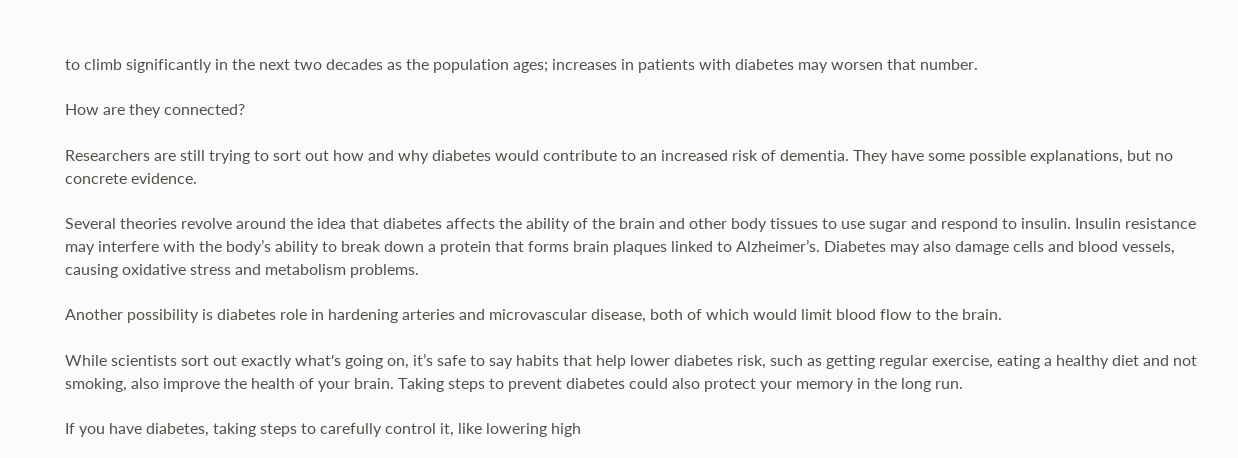to climb significantly in the next two decades as the population ages; increases in patients with diabetes may worsen that number.

How are they connected?

Researchers are still trying to sort out how and why diabetes would contribute to an increased risk of dementia. They have some possible explanations, but no concrete evidence.

Several theories revolve around the idea that diabetes affects the ability of the brain and other body tissues to use sugar and respond to insulin. Insulin resistance may interfere with the body’s ability to break down a protein that forms brain plaques linked to Alzheimer’s. Diabetes may also damage cells and blood vessels, causing oxidative stress and metabolism problems.

Another possibility is diabetes role in hardening arteries and microvascular disease, both of which would limit blood flow to the brain.

While scientists sort out exactly what's going on, it’s safe to say habits that help lower diabetes risk, such as getting regular exercise, eating a healthy diet and not smoking, also improve the health of your brain. Taking steps to prevent diabetes could also protect your memory in the long run.

If you have diabetes, taking steps to carefully control it, like lowering high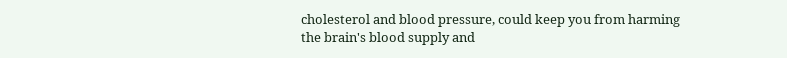cholesterol and blood pressure, could keep you from harming the brain's blood supply and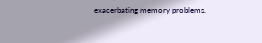exacerbating memory problems.